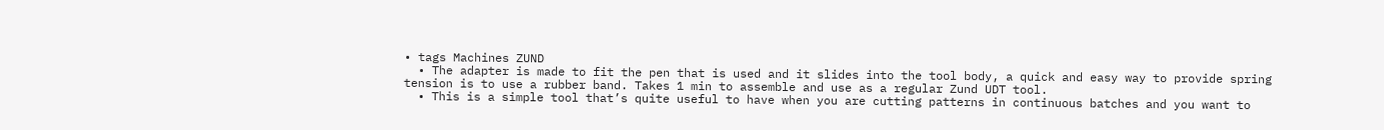• tags Machines ZUND
  • The adapter is made to fit the pen that is used and it slides into the tool body, a quick and easy way to provide spring tension is to use a rubber band. Takes 1 min to assemble and use as a regular Zund UDT tool.
  • This is a simple tool that’s quite useful to have when you are cutting patterns in continuous batches and you want to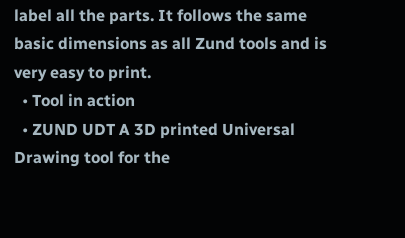label all the parts. It follows the same basic dimensions as all Zund tools and is very easy to print.
  • Tool in action
  • ZUND UDT A 3D printed Universal Drawing tool for the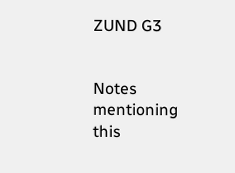ZUND G3


Notes mentioning this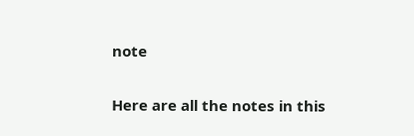note

Here are all the notes in this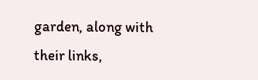garden, along with their links,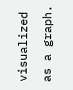visualized as a graph.